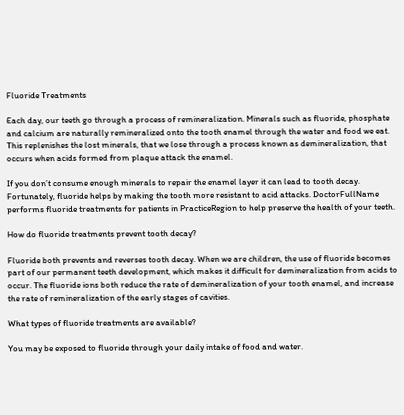Fluoride Treatments

Each day, our teeth go through a process of remineralization. Minerals such as fluoride, phosphate and calcium are naturally remineralized onto the tooth enamel through the water and food we eat. This replenishes the lost minerals, that we lose through a process known as demineralization, that occurs when acids formed from plaque attack the enamel.

If you don’t consume enough minerals to repair the enamel layer it can lead to tooth decay. Fortunately, fluoride helps by making the tooth more resistant to acid attacks. DoctorFullName performs fluoride treatments for patients in PracticeRegion to help preserve the health of your teeth.

How do fluoride treatments prevent tooth decay?

Fluoride both prevents and reverses tooth decay. When we are children, the use of fluoride becomes part of our permanent teeth development, which makes it difficult for demineralization from acids to occur. The fluoride ions both reduce the rate of demineralization of your tooth enamel, and increase the rate of remineralization of the early stages of cavities.

What types of fluoride treatments are available?

You may be exposed to fluoride through your daily intake of food and water.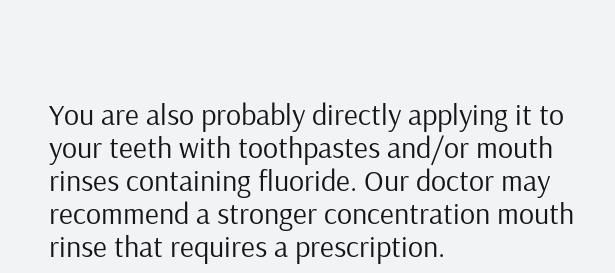You are also probably directly applying it to your teeth with toothpastes and/or mouth rinses containing fluoride. Our doctor may recommend a stronger concentration mouth rinse that requires a prescription.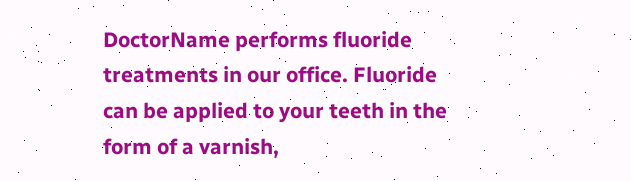DoctorName performs fluoride treatments in our office. Fluoride can be applied to your teeth in the form of a varnish,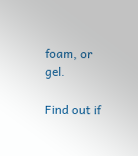foam, or gel.

Find out if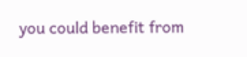you could benefit from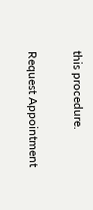this procedure.

Request Appointment